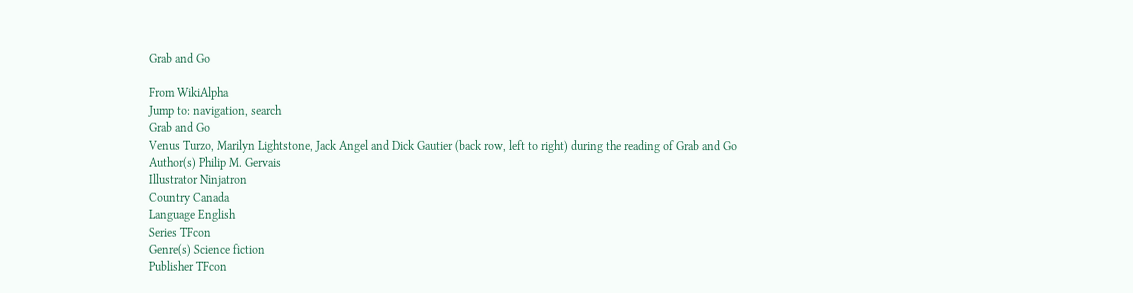Grab and Go

From WikiAlpha
Jump to: navigation, search
Grab and Go
Venus Turzo, Marilyn Lightstone, Jack Angel and Dick Gautier (back row, left to right) during the reading of Grab and Go
Author(s) Philip M. Gervais
Illustrator Ninjatron
Country Canada
Language English
Series TFcon
Genre(s) Science fiction
Publisher TFcon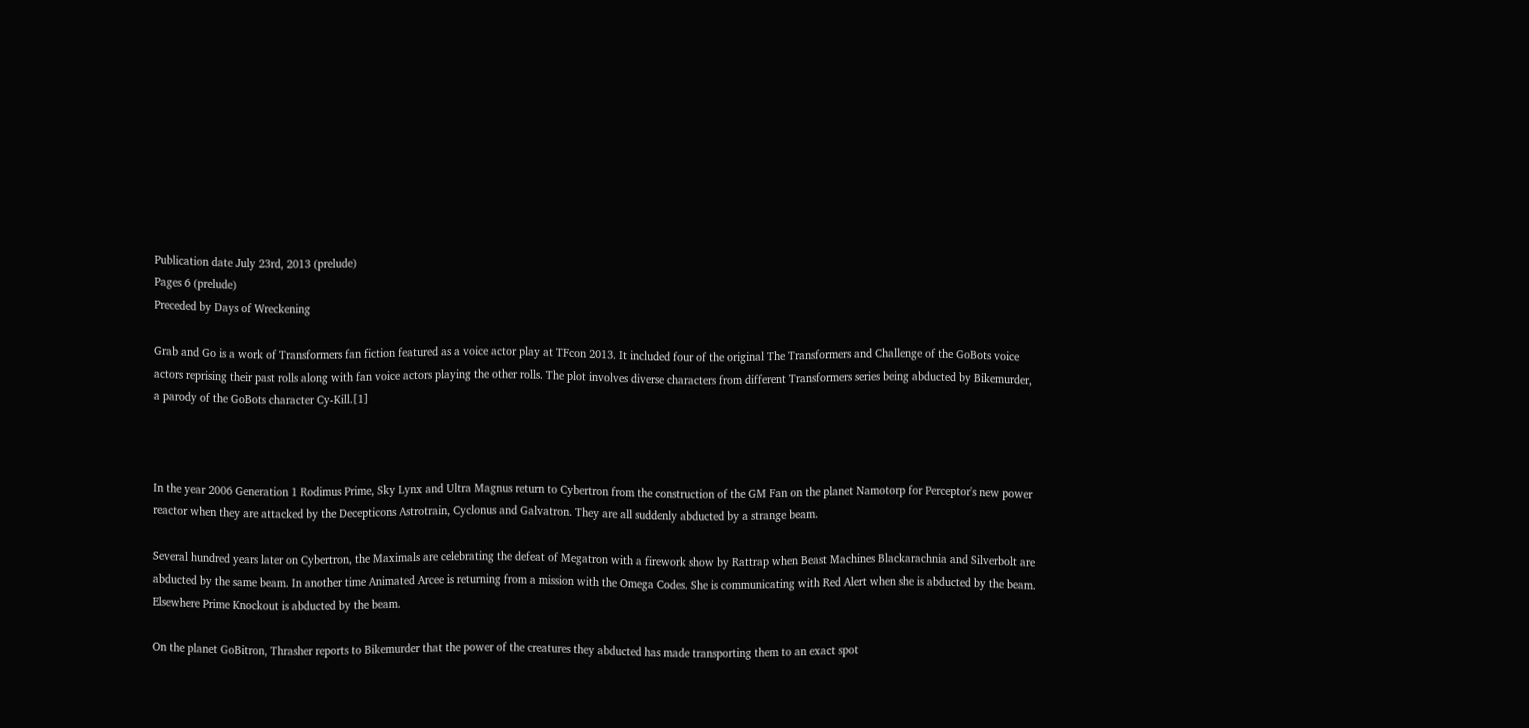Publication date July 23rd, 2013 (prelude)
Pages 6 (prelude)
Preceded by Days of Wreckening

Grab and Go is a work of Transformers fan fiction featured as a voice actor play at TFcon 2013. It included four of the original The Transformers and Challenge of the GoBots voice actors reprising their past rolls along with fan voice actors playing the other rolls. The plot involves diverse characters from different Transformers series being abducted by Bikemurder, a parody of the GoBots character Cy-Kill.[1]



In the year 2006 Generation 1 Rodimus Prime, Sky Lynx and Ultra Magnus return to Cybertron from the construction of the GM Fan on the planet Namotorp for Perceptor's new power reactor when they are attacked by the Decepticons Astrotrain, Cyclonus and Galvatron. They are all suddenly abducted by a strange beam.

Several hundred years later on Cybertron, the Maximals are celebrating the defeat of Megatron with a firework show by Rattrap when Beast Machines Blackarachnia and Silverbolt are abducted by the same beam. In another time Animated Arcee is returning from a mission with the Omega Codes. She is communicating with Red Alert when she is abducted by the beam. Elsewhere Prime Knockout is abducted by the beam.

On the planet GoBitron, Thrasher reports to Bikemurder that the power of the creatures they abducted has made transporting them to an exact spot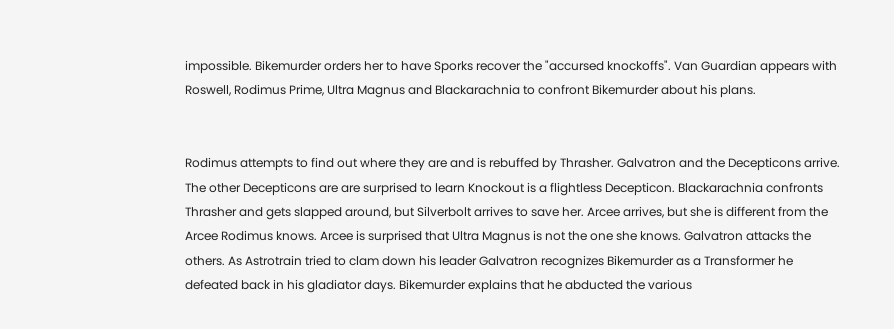impossible. Bikemurder orders her to have Sporks recover the "accursed knockoffs". Van Guardian appears with Roswell, Rodimus Prime, Ultra Magnus and Blackarachnia to confront Bikemurder about his plans.


Rodimus attempts to find out where they are and is rebuffed by Thrasher. Galvatron and the Decepticons arrive. The other Decepticons are are surprised to learn Knockout is a flightless Decepticon. Blackarachnia confronts Thrasher and gets slapped around, but Silverbolt arrives to save her. Arcee arrives, but she is different from the Arcee Rodimus knows. Arcee is surprised that Ultra Magnus is not the one she knows. Galvatron attacks the others. As Astrotrain tried to clam down his leader Galvatron recognizes Bikemurder as a Transformer he defeated back in his gladiator days. Bikemurder explains that he abducted the various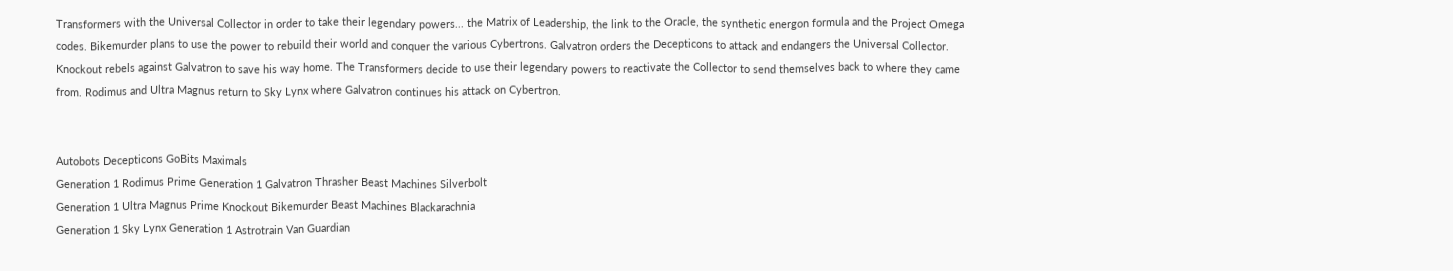Transformers with the Universal Collector in order to take their legendary powers... the Matrix of Leadership, the link to the Oracle, the synthetic energon formula and the Project Omega codes. Bikemurder plans to use the power to rebuild their world and conquer the various Cybertrons. Galvatron orders the Decepticons to attack and endangers the Universal Collector. Knockout rebels against Galvatron to save his way home. The Transformers decide to use their legendary powers to reactivate the Collector to send themselves back to where they came from. Rodimus and Ultra Magnus return to Sky Lynx where Galvatron continues his attack on Cybertron.


Autobots Decepticons GoBits Maximals
Generation 1 Rodimus Prime Generation 1 Galvatron Thrasher Beast Machines Silverbolt
Generation 1 Ultra Magnus Prime Knockout Bikemurder Beast Machines Blackarachnia
Generation 1 Sky Lynx Generation 1 Astrotrain Van Guardian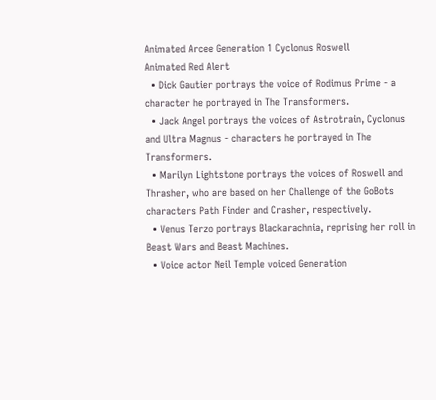Animated Arcee Generation 1 Cyclonus Roswell
Animated Red Alert
  • Dick Gautier portrays the voice of Rodimus Prime - a character he portrayed in The Transformers.
  • Jack Angel portrays the voices of Astrotrain, Cyclonus and Ultra Magnus - characters he portrayed in The Transformers.
  • Marilyn Lightstone portrays the voices of Roswell and Thrasher, who are based on her Challenge of the GoBots characters Path Finder and Crasher, respectively.
  • Venus Terzo portrays Blackarachnia, reprising her roll in Beast Wars and Beast Machines.
  • Voice actor Neil Temple voiced Generation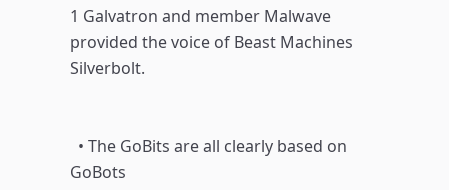1 Galvatron and member Malwave provided the voice of Beast Machines Silverbolt.


  • The GoBits are all clearly based on GoBots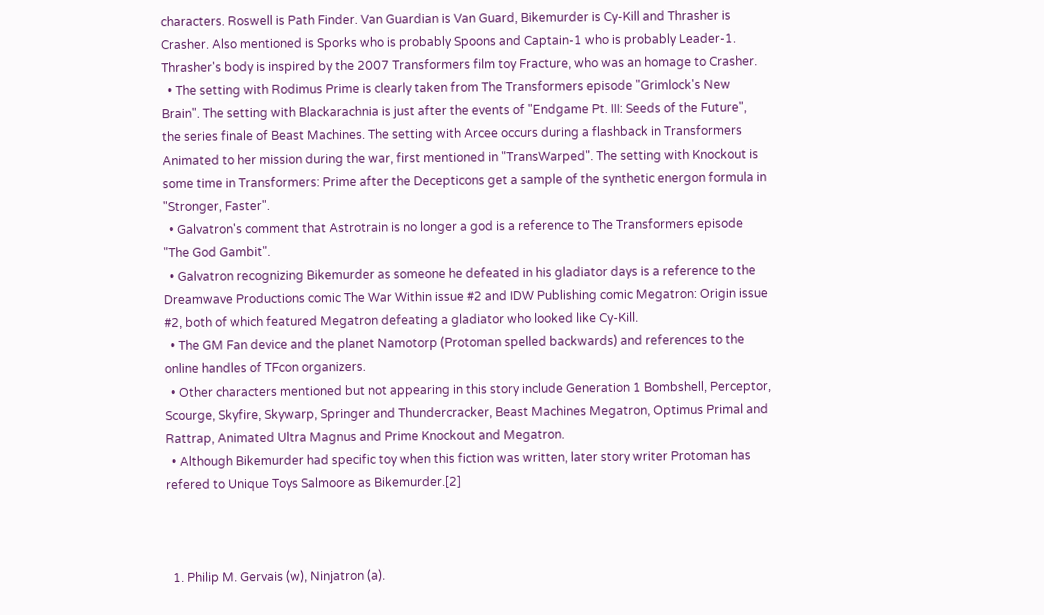characters. Roswell is Path Finder. Van Guardian is Van Guard, Bikemurder is Cy-Kill and Thrasher is Crasher. Also mentioned is Sporks who is probably Spoons and Captain-1 who is probably Leader-1. Thrasher's body is inspired by the 2007 Transformers film toy Fracture, who was an homage to Crasher.
  • The setting with Rodimus Prime is clearly taken from The Transformers episode "Grimlock's New Brain". The setting with Blackarachnia is just after the events of "Endgame Pt. III: Seeds of the Future", the series finale of Beast Machines. The setting with Arcee occurs during a flashback in Transformers Animated to her mission during the war, first mentioned in "TransWarped". The setting with Knockout is some time in Transformers: Prime after the Decepticons get a sample of the synthetic energon formula in "Stronger, Faster".
  • Galvatron's comment that Astrotrain is no longer a god is a reference to The Transformers episode "The God Gambit".
  • Galvatron recognizing Bikemurder as someone he defeated in his gladiator days is a reference to the Dreamwave Productions comic The War Within issue #2 and IDW Publishing comic Megatron: Origin issue #2, both of which featured Megatron defeating a gladiator who looked like Cy-Kill.
  • The GM Fan device and the planet Namotorp (Protoman spelled backwards) and references to the online handles of TFcon organizers.
  • Other characters mentioned but not appearing in this story include Generation 1 Bombshell, Perceptor, Scourge, Skyfire, Skywarp, Springer and Thundercracker, Beast Machines Megatron, Optimus Primal and Rattrap, Animated Ultra Magnus and Prime Knockout and Megatron.
  • Although Bikemurder had specific toy when this fiction was written, later story writer Protoman has refered to Unique Toys Salmoore as Bikemurder.[2]



  1. Philip M. Gervais (w), Ninjatron (a).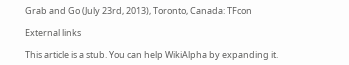Grab and Go (July 23rd, 2013), Toronto, Canada: TFcon

External links

This article is a stub. You can help WikiAlpha by expanding it.